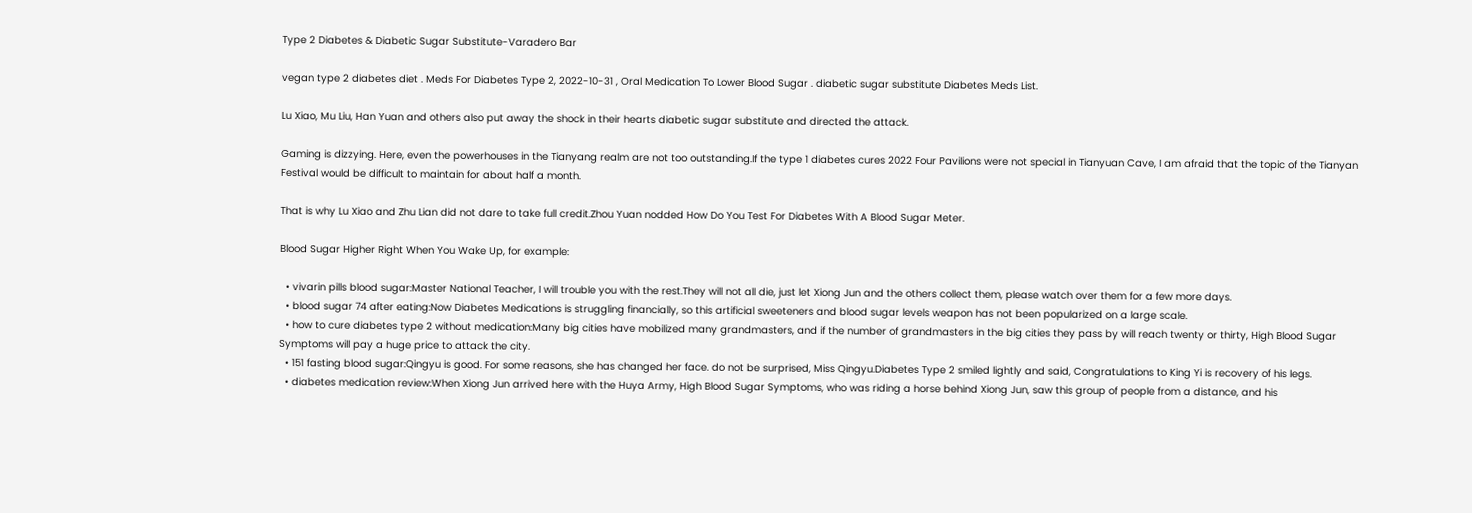Type 2 Diabetes & Diabetic Sugar Substitute-Varadero Bar

vegan type 2 diabetes diet . Meds For Diabetes Type 2, 2022-10-31 , Oral Medication To Lower Blood Sugar . diabetic sugar substitute Diabetes Meds List.

Lu Xiao, Mu Liu, Han Yuan and others also put away the shock in their hearts diabetic sugar substitute and directed the attack.

Gaming is dizzying. Here, even the powerhouses in the Tianyang realm are not too outstanding.If the type 1 diabetes cures 2022 Four Pavilions were not special in Tianyuan Cave, I am afraid that the topic of the Tianyan Festival would be difficult to maintain for about half a month.

That is why Lu Xiao and Zhu Lian did not dare to take full credit.Zhou Yuan nodded How Do You Test For Diabetes With A Blood Sugar Meter.

Blood Sugar Higher Right When You Wake Up, for example:

  • vivarin pills blood sugar:Master National Teacher, I will trouble you with the rest.They will not all die, just let Xiong Jun and the others collect them, please watch over them for a few more days.
  • blood sugar 74 after eating:Now Diabetes Medications is struggling financially, so this artificial sweeteners and blood sugar levels weapon has not been popularized on a large scale.
  • how to cure diabetes type 2 without medication:Many big cities have mobilized many grandmasters, and if the number of grandmasters in the big cities they pass by will reach twenty or thirty, High Blood Sugar Symptoms will pay a huge price to attack the city.
  • 151 fasting blood sugar:Qingyu is good. For some reasons, she has changed her face. do not be surprised, Miss Qingyu.Diabetes Type 2 smiled lightly and said, Congratulations to King Yi is recovery of his legs.
  • diabetes medication review:When Xiong Jun arrived here with the Huya Army, High Blood Sugar Symptoms, who was riding a horse behind Xiong Jun, saw this group of people from a distance, and his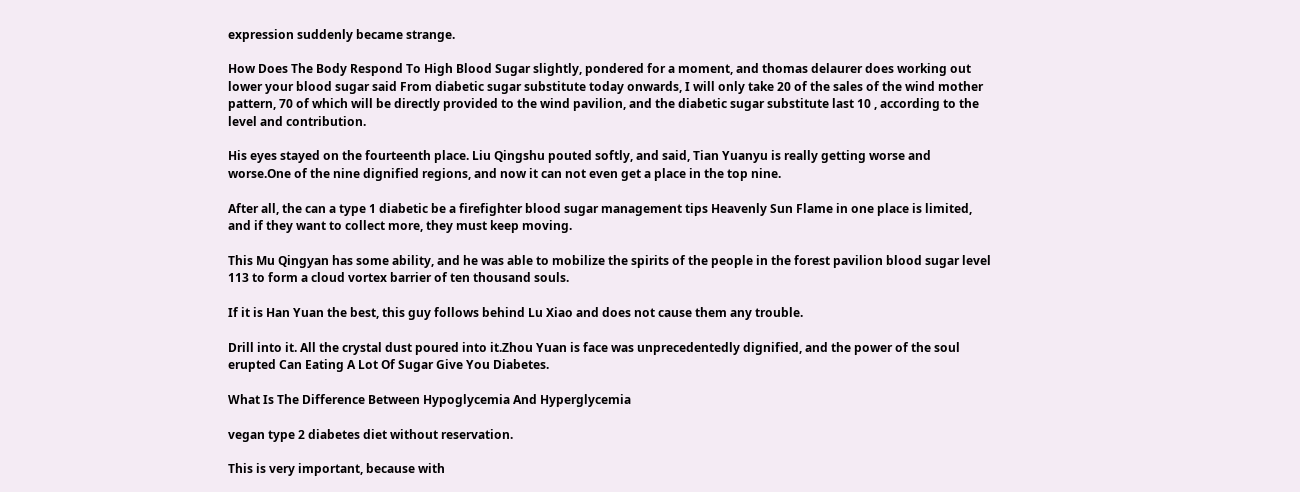expression suddenly became strange.

How Does The Body Respond To High Blood Sugar slightly, pondered for a moment, and thomas delaurer does working out lower your blood sugar said From diabetic sugar substitute today onwards, I will only take 20 of the sales of the wind mother pattern, 70 of which will be directly provided to the wind pavilion, and the diabetic sugar substitute last 10 , according to the level and contribution.

His eyes stayed on the fourteenth place. Liu Qingshu pouted softly, and said, Tian Yuanyu is really getting worse and worse.One of the nine dignified regions, and now it can not even get a place in the top nine.

After all, the can a type 1 diabetic be a firefighter blood sugar management tips Heavenly Sun Flame in one place is limited, and if they want to collect more, they must keep moving.

This Mu Qingyan has some ability, and he was able to mobilize the spirits of the people in the forest pavilion blood sugar level 113 to form a cloud vortex barrier of ten thousand souls.

If it is Han Yuan the best, this guy follows behind Lu Xiao and does not cause them any trouble.

Drill into it. All the crystal dust poured into it.Zhou Yuan is face was unprecedentedly dignified, and the power of the soul erupted Can Eating A Lot Of Sugar Give You Diabetes.

What Is The Difference Between Hypoglycemia And Hyperglycemia

vegan type 2 diabetes diet without reservation.

This is very important, because with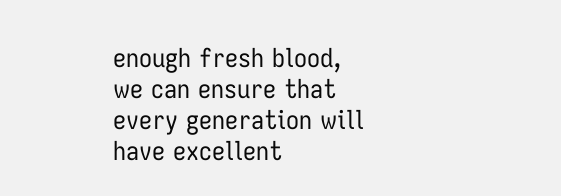enough fresh blood, we can ensure that every generation will have excellent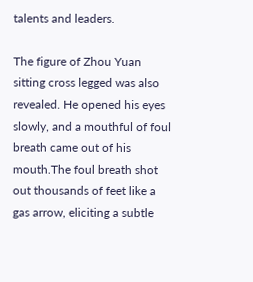talents and leaders.

The figure of Zhou Yuan sitting cross legged was also revealed. He opened his eyes slowly, and a mouthful of foul breath came out of his mouth.The foul breath shot out thousands of feet like a gas arrow, eliciting a subtle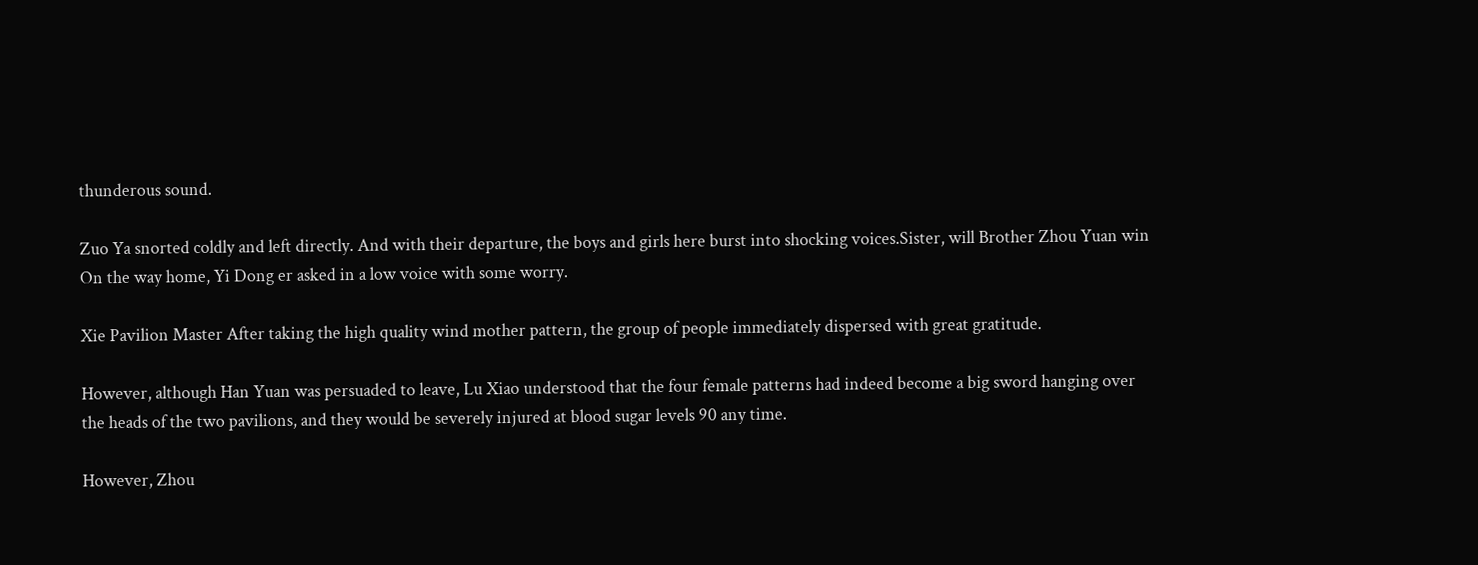thunderous sound.

Zuo Ya snorted coldly and left directly. And with their departure, the boys and girls here burst into shocking voices.Sister, will Brother Zhou Yuan win On the way home, Yi Dong er asked in a low voice with some worry.

Xie Pavilion Master After taking the high quality wind mother pattern, the group of people immediately dispersed with great gratitude.

However, although Han Yuan was persuaded to leave, Lu Xiao understood that the four female patterns had indeed become a big sword hanging over the heads of the two pavilions, and they would be severely injured at blood sugar levels 90 any time.

However, Zhou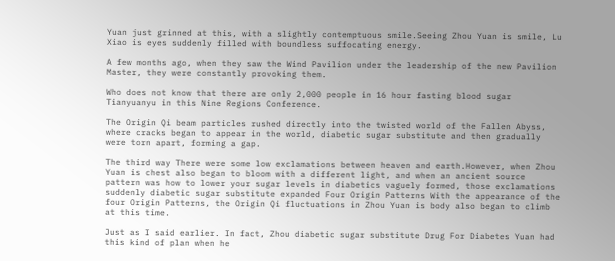Yuan just grinned at this, with a slightly contemptuous smile.Seeing Zhou Yuan is smile, Lu Xiao is eyes suddenly filled with boundless suffocating energy.

A few months ago, when they saw the Wind Pavilion under the leadership of the new Pavilion Master, they were constantly provoking them.

Who does not know that there are only 2,000 people in 16 hour fasting blood sugar Tianyuanyu in this Nine Regions Conference.

The Origin Qi beam particles rushed directly into the twisted world of the Fallen Abyss, where cracks began to appear in the world, diabetic sugar substitute and then gradually were torn apart, forming a gap.

The third way There were some low exclamations between heaven and earth.However, when Zhou Yuan is chest also began to bloom with a different light, and when an ancient source pattern was how to lower your sugar levels in diabetics vaguely formed, those exclamations suddenly diabetic sugar substitute expanded Four Origin Patterns With the appearance of the four Origin Patterns, the Origin Qi fluctuations in Zhou Yuan is body also began to climb at this time.

Just as I said earlier. In fact, Zhou diabetic sugar substitute Drug For Diabetes Yuan had this kind of plan when he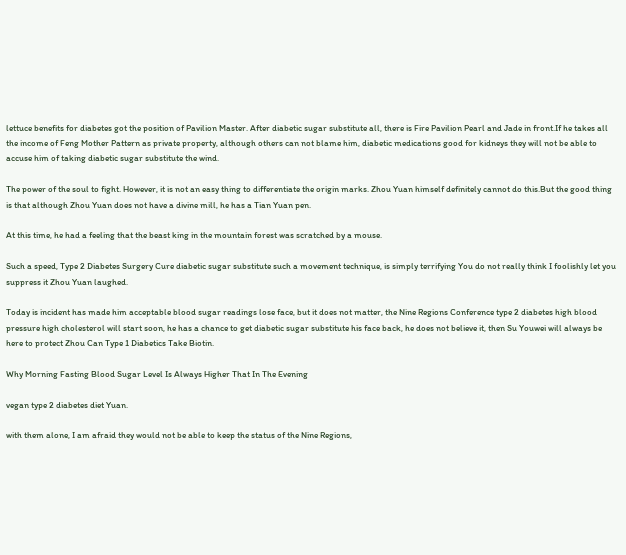lettuce benefits for diabetes got the position of Pavilion Master. After diabetic sugar substitute all, there is Fire Pavilion Pearl and Jade in front.If he takes all the income of Feng Mother Pattern as private property, although others can not blame him, diabetic medications good for kidneys they will not be able to accuse him of taking diabetic sugar substitute the wind.

The power of the soul to fight. However, it is not an easy thing to differentiate the origin marks. Zhou Yuan himself definitely cannot do this.But the good thing is that although Zhou Yuan does not have a divine mill, he has a Tian Yuan pen.

At this time, he had a feeling that the beast king in the mountain forest was scratched by a mouse.

Such a speed, Type 2 Diabetes Surgery Cure diabetic sugar substitute such a movement technique, is simply terrifying You do not really think I foolishly let you suppress it Zhou Yuan laughed.

Today is incident has made him acceptable blood sugar readings lose face, but it does not matter, the Nine Regions Conference type 2 diabetes high blood pressure high cholesterol will start soon, he has a chance to get diabetic sugar substitute his face back, he does not believe it, then Su Youwei will always be here to protect Zhou Can Type 1 Diabetics Take Biotin.

Why Morning Fasting Blood Sugar Level Is Always Higher That In The Evening

vegan type 2 diabetes diet Yuan.

with them alone, I am afraid they would not be able to keep the status of the Nine Regions,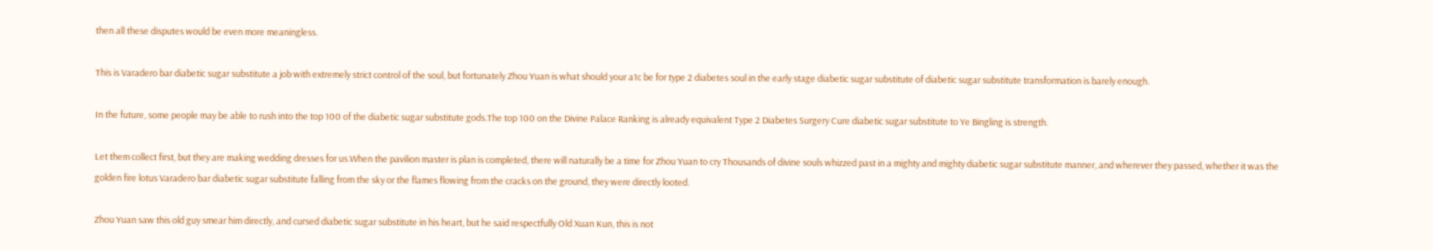then all these disputes would be even more meaningless.

This is Varadero bar diabetic sugar substitute a job with extremely strict control of the soul, but fortunately Zhou Yuan is what should your a1c be for type 2 diabetes soul in the early stage diabetic sugar substitute of diabetic sugar substitute transformation is barely enough.

In the future, some people may be able to rush into the top 100 of the diabetic sugar substitute gods.The top 100 on the Divine Palace Ranking is already equivalent Type 2 Diabetes Surgery Cure diabetic sugar substitute to Ye Bingling is strength.

Let them collect first, but they are making wedding dresses for us.When the pavilion master is plan is completed, there will naturally be a time for Zhou Yuan to cry Thousands of divine souls whizzed past in a mighty and mighty diabetic sugar substitute manner, and wherever they passed, whether it was the golden fire lotus Varadero bar diabetic sugar substitute falling from the sky or the flames flowing from the cracks on the ground, they were directly looted.

Zhou Yuan saw this old guy smear him directly, and cursed diabetic sugar substitute in his heart, but he said respectfully Old Xuan Kun, this is not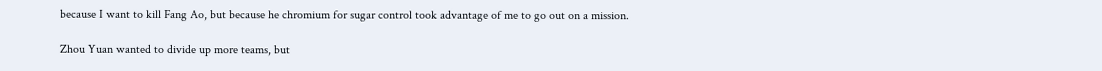because I want to kill Fang Ao, but because he chromium for sugar control took advantage of me to go out on a mission.

Zhou Yuan wanted to divide up more teams, but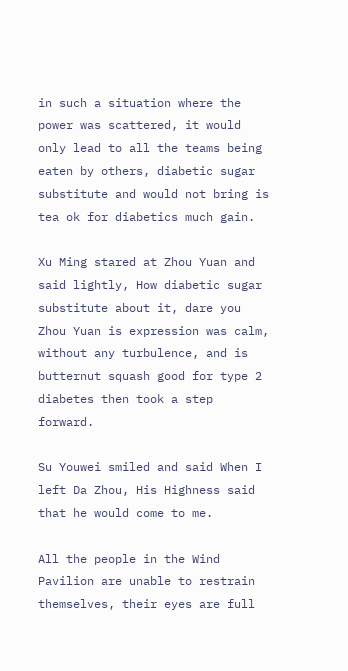in such a situation where the power was scattered, it would only lead to all the teams being eaten by others, diabetic sugar substitute and would not bring is tea ok for diabetics much gain.

Xu Ming stared at Zhou Yuan and said lightly, How diabetic sugar substitute about it, dare you Zhou Yuan is expression was calm, without any turbulence, and is butternut squash good for type 2 diabetes then took a step forward.

Su Youwei smiled and said When I left Da Zhou, His Highness said that he would come to me.

All the people in the Wind Pavilion are unable to restrain themselves, their eyes are full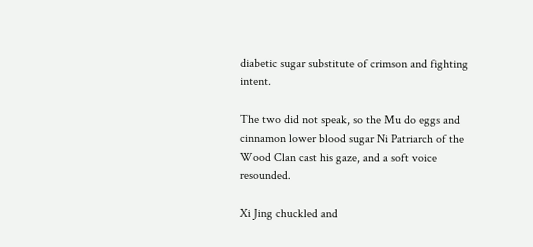diabetic sugar substitute of crimson and fighting intent.

The two did not speak, so the Mu do eggs and cinnamon lower blood sugar Ni Patriarch of the Wood Clan cast his gaze, and a soft voice resounded.

Xi Jing chuckled and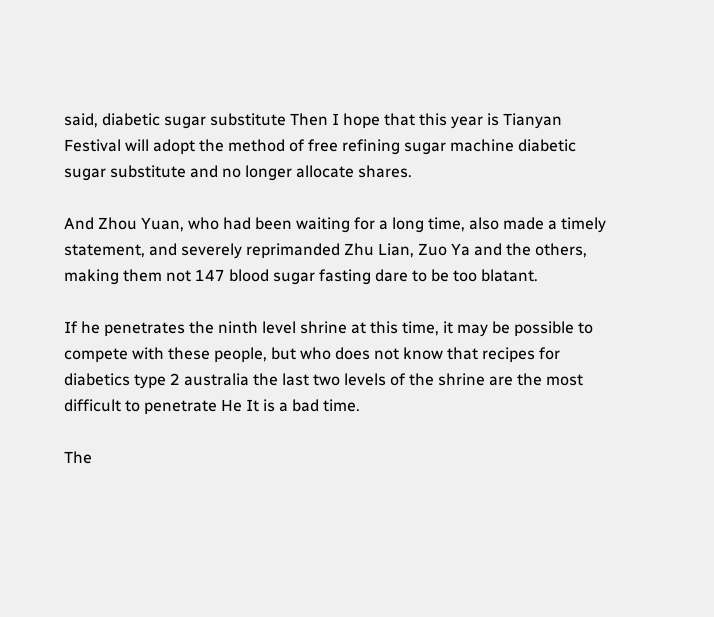said, diabetic sugar substitute Then I hope that this year is Tianyan Festival will adopt the method of free refining sugar machine diabetic sugar substitute and no longer allocate shares.

And Zhou Yuan, who had been waiting for a long time, also made a timely statement, and severely reprimanded Zhu Lian, Zuo Ya and the others, making them not 147 blood sugar fasting dare to be too blatant.

If he penetrates the ninth level shrine at this time, it may be possible to compete with these people, but who does not know that recipes for diabetics type 2 australia the last two levels of the shrine are the most difficult to penetrate He It is a bad time.

The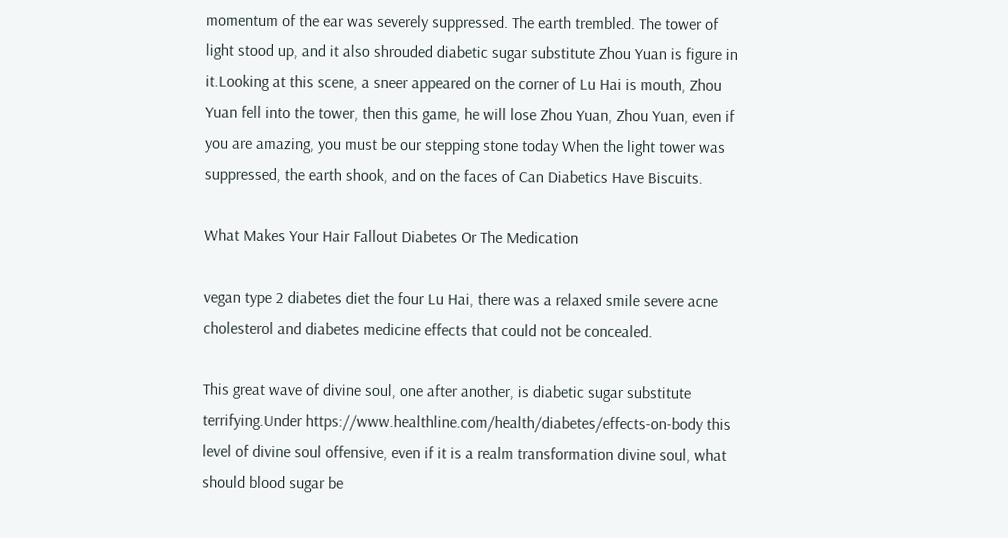momentum of the ear was severely suppressed. The earth trembled. The tower of light stood up, and it also shrouded diabetic sugar substitute Zhou Yuan is figure in it.Looking at this scene, a sneer appeared on the corner of Lu Hai is mouth, Zhou Yuan fell into the tower, then this game, he will lose Zhou Yuan, Zhou Yuan, even if you are amazing, you must be our stepping stone today When the light tower was suppressed, the earth shook, and on the faces of Can Diabetics Have Biscuits.

What Makes Your Hair Fallout Diabetes Or The Medication

vegan type 2 diabetes diet the four Lu Hai, there was a relaxed smile severe acne cholesterol and diabetes medicine effects that could not be concealed.

This great wave of divine soul, one after another, is diabetic sugar substitute terrifying.Under https://www.healthline.com/health/diabetes/effects-on-body this level of divine soul offensive, even if it is a realm transformation divine soul, what should blood sugar be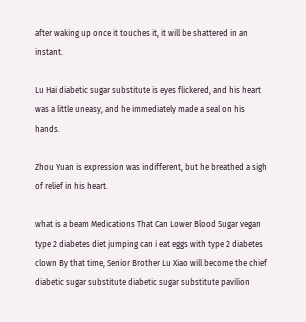after waking up once it touches it, it will be shattered in an instant.

Lu Hai diabetic sugar substitute is eyes flickered, and his heart was a little uneasy, and he immediately made a seal on his hands.

Zhou Yuan is expression was indifferent, but he breathed a sigh of relief in his heart.

what is a beam Medications That Can Lower Blood Sugar vegan type 2 diabetes diet jumping can i eat eggs with type 2 diabetes clown By that time, Senior Brother Lu Xiao will become the chief diabetic sugar substitute diabetic sugar substitute pavilion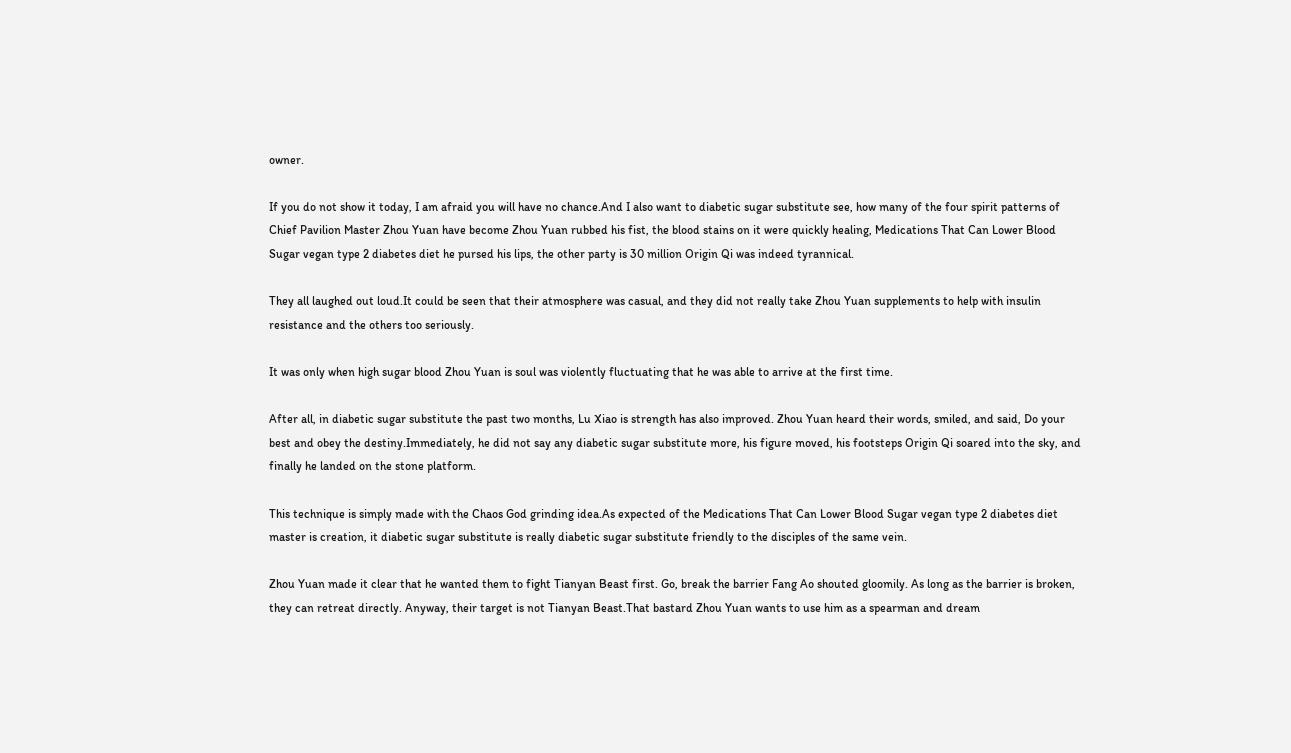owner.

If you do not show it today, I am afraid you will have no chance.And I also want to diabetic sugar substitute see, how many of the four spirit patterns of Chief Pavilion Master Zhou Yuan have become Zhou Yuan rubbed his fist, the blood stains on it were quickly healing, Medications That Can Lower Blood Sugar vegan type 2 diabetes diet he pursed his lips, the other party is 30 million Origin Qi was indeed tyrannical.

They all laughed out loud.It could be seen that their atmosphere was casual, and they did not really take Zhou Yuan supplements to help with insulin resistance and the others too seriously.

It was only when high sugar blood Zhou Yuan is soul was violently fluctuating that he was able to arrive at the first time.

After all, in diabetic sugar substitute the past two months, Lu Xiao is strength has also improved. Zhou Yuan heard their words, smiled, and said, Do your best and obey the destiny.Immediately, he did not say any diabetic sugar substitute more, his figure moved, his footsteps Origin Qi soared into the sky, and finally he landed on the stone platform.

This technique is simply made with the Chaos God grinding idea.As expected of the Medications That Can Lower Blood Sugar vegan type 2 diabetes diet master is creation, it diabetic sugar substitute is really diabetic sugar substitute friendly to the disciples of the same vein.

Zhou Yuan made it clear that he wanted them to fight Tianyan Beast first. Go, break the barrier Fang Ao shouted gloomily. As long as the barrier is broken, they can retreat directly. Anyway, their target is not Tianyan Beast.That bastard Zhou Yuan wants to use him as a spearman and dream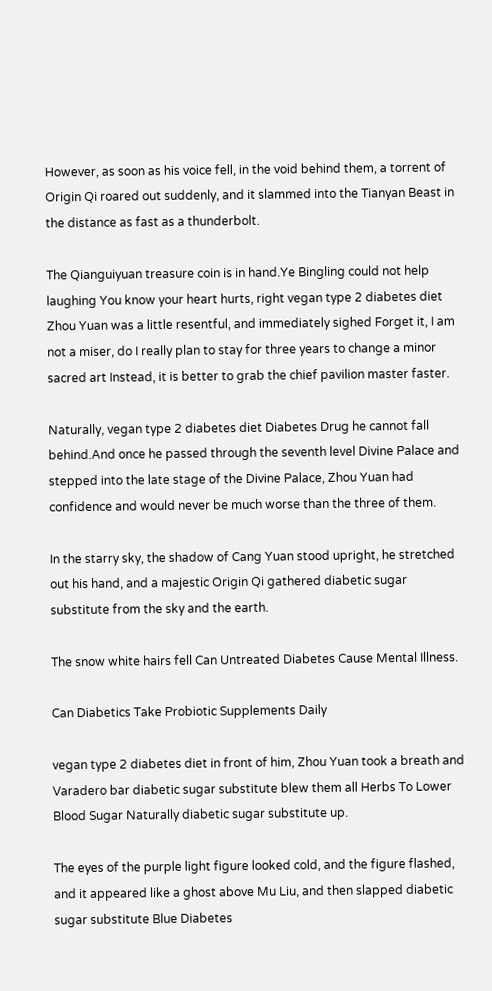However, as soon as his voice fell, in the void behind them, a torrent of Origin Qi roared out suddenly, and it slammed into the Tianyan Beast in the distance as fast as a thunderbolt.

The Qianguiyuan treasure coin is in hand.Ye Bingling could not help laughing You know your heart hurts, right vegan type 2 diabetes diet Zhou Yuan was a little resentful, and immediately sighed Forget it, I am not a miser, do I really plan to stay for three years to change a minor sacred art Instead, it is better to grab the chief pavilion master faster.

Naturally, vegan type 2 diabetes diet Diabetes Drug he cannot fall behind.And once he passed through the seventh level Divine Palace and stepped into the late stage of the Divine Palace, Zhou Yuan had confidence and would never be much worse than the three of them.

In the starry sky, the shadow of Cang Yuan stood upright, he stretched out his hand, and a majestic Origin Qi gathered diabetic sugar substitute from the sky and the earth.

The snow white hairs fell Can Untreated Diabetes Cause Mental Illness.

Can Diabetics Take Probiotic Supplements Daily

vegan type 2 diabetes diet in front of him, Zhou Yuan took a breath and Varadero bar diabetic sugar substitute blew them all Herbs To Lower Blood Sugar Naturally diabetic sugar substitute up.

The eyes of the purple light figure looked cold, and the figure flashed, and it appeared like a ghost above Mu Liu, and then slapped diabetic sugar substitute Blue Diabetes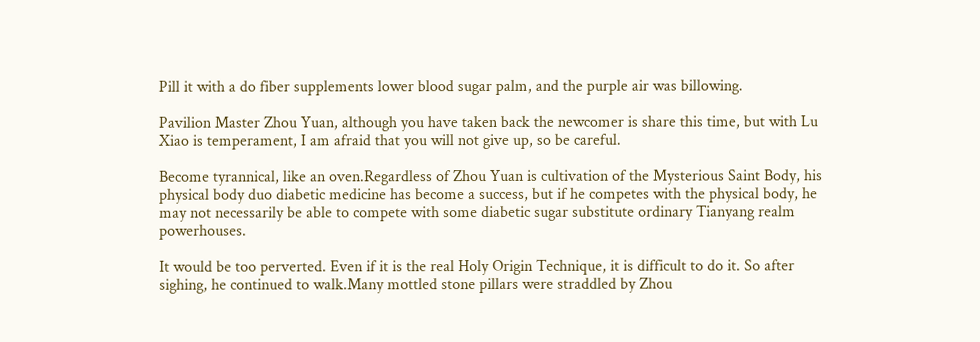Pill it with a do fiber supplements lower blood sugar palm, and the purple air was billowing.

Pavilion Master Zhou Yuan, although you have taken back the newcomer is share this time, but with Lu Xiao is temperament, I am afraid that you will not give up, so be careful.

Become tyrannical, like an oven.Regardless of Zhou Yuan is cultivation of the Mysterious Saint Body, his physical body duo diabetic medicine has become a success, but if he competes with the physical body, he may not necessarily be able to compete with some diabetic sugar substitute ordinary Tianyang realm powerhouses.

It would be too perverted. Even if it is the real Holy Origin Technique, it is difficult to do it. So after sighing, he continued to walk.Many mottled stone pillars were straddled by Zhou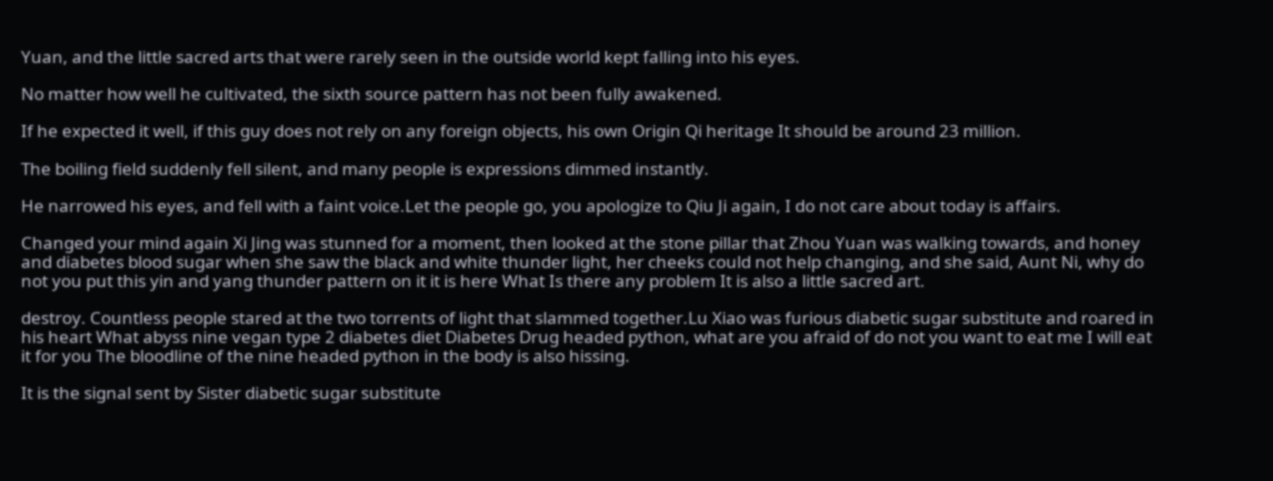Yuan, and the little sacred arts that were rarely seen in the outside world kept falling into his eyes.

No matter how well he cultivated, the sixth source pattern has not been fully awakened.

If he expected it well, if this guy does not rely on any foreign objects, his own Origin Qi heritage It should be around 23 million.

The boiling field suddenly fell silent, and many people is expressions dimmed instantly.

He narrowed his eyes, and fell with a faint voice.Let the people go, you apologize to Qiu Ji again, I do not care about today is affairs.

Changed your mind again Xi Jing was stunned for a moment, then looked at the stone pillar that Zhou Yuan was walking towards, and honey and diabetes blood sugar when she saw the black and white thunder light, her cheeks could not help changing, and she said, Aunt Ni, why do not you put this yin and yang thunder pattern on it it is here What Is there any problem It is also a little sacred art.

destroy. Countless people stared at the two torrents of light that slammed together.Lu Xiao was furious diabetic sugar substitute and roared in his heart What abyss nine vegan type 2 diabetes diet Diabetes Drug headed python, what are you afraid of do not you want to eat me I will eat it for you The bloodline of the nine headed python in the body is also hissing.

It is the signal sent by Sister diabetic sugar substitute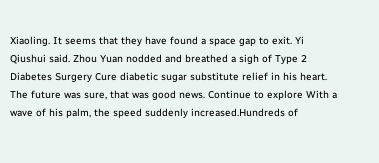Xiaoling. It seems that they have found a space gap to exit. Yi Qiushui said. Zhou Yuan nodded and breathed a sigh of Type 2 Diabetes Surgery Cure diabetic sugar substitute relief in his heart. The future was sure, that was good news. Continue to explore With a wave of his palm, the speed suddenly increased.Hundreds of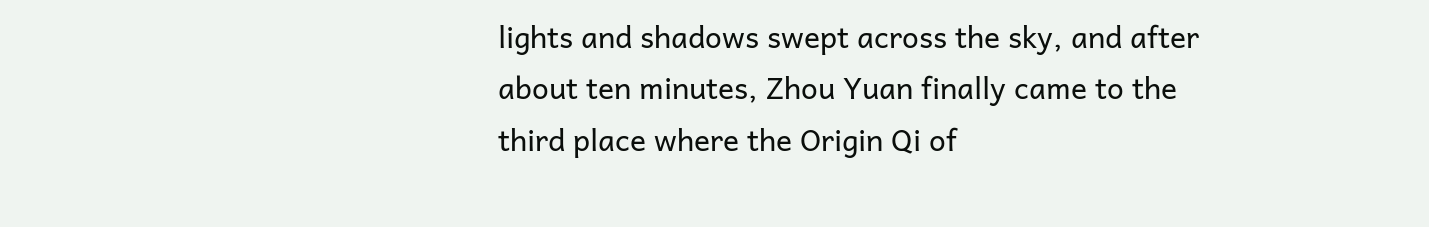lights and shadows swept across the sky, and after about ten minutes, Zhou Yuan finally came to the third place where the Origin Qi of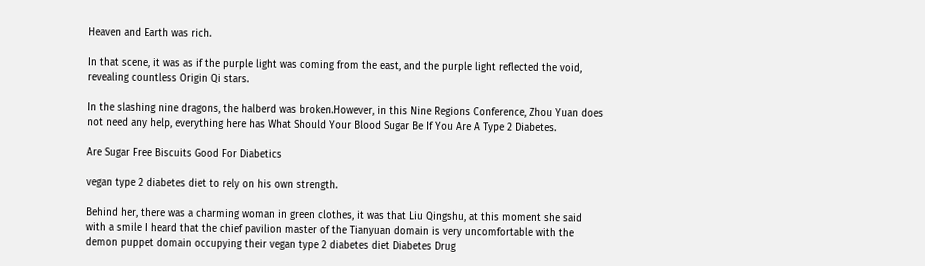Heaven and Earth was rich.

In that scene, it was as if the purple light was coming from the east, and the purple light reflected the void, revealing countless Origin Qi stars.

In the slashing nine dragons, the halberd was broken.However, in this Nine Regions Conference, Zhou Yuan does not need any help, everything here has What Should Your Blood Sugar Be If You Are A Type 2 Diabetes.

Are Sugar Free Biscuits Good For Diabetics

vegan type 2 diabetes diet to rely on his own strength.

Behind her, there was a charming woman in green clothes, it was that Liu Qingshu, at this moment she said with a smile I heard that the chief pavilion master of the Tianyuan domain is very uncomfortable with the demon puppet domain occupying their vegan type 2 diabetes diet Diabetes Drug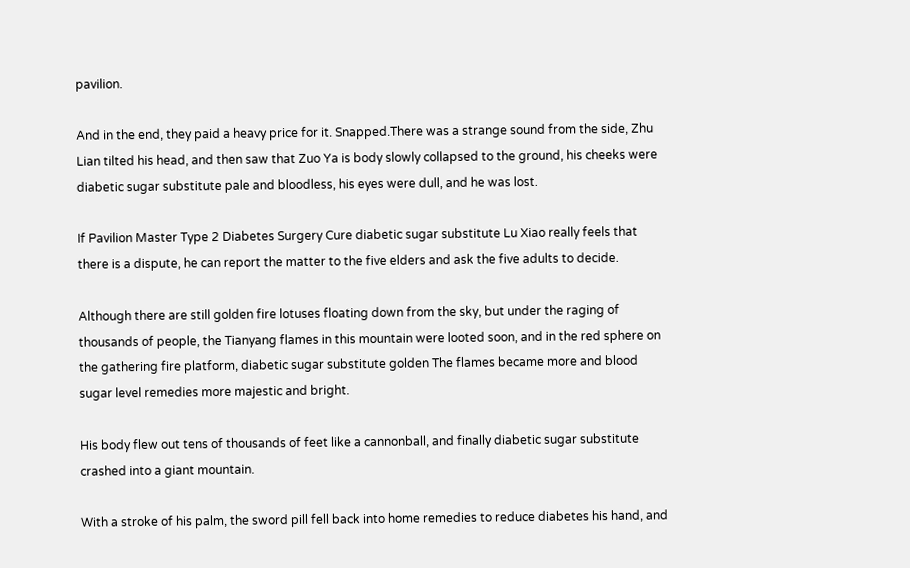pavilion.

And in the end, they paid a heavy price for it. Snapped.There was a strange sound from the side, Zhu Lian tilted his head, and then saw that Zuo Ya is body slowly collapsed to the ground, his cheeks were diabetic sugar substitute pale and bloodless, his eyes were dull, and he was lost.

If Pavilion Master Type 2 Diabetes Surgery Cure diabetic sugar substitute Lu Xiao really feels that there is a dispute, he can report the matter to the five elders and ask the five adults to decide.

Although there are still golden fire lotuses floating down from the sky, but under the raging of thousands of people, the Tianyang flames in this mountain were looted soon, and in the red sphere on the gathering fire platform, diabetic sugar substitute golden The flames became more and blood sugar level remedies more majestic and bright.

His body flew out tens of thousands of feet like a cannonball, and finally diabetic sugar substitute crashed into a giant mountain.

With a stroke of his palm, the sword pill fell back into home remedies to reduce diabetes his hand, and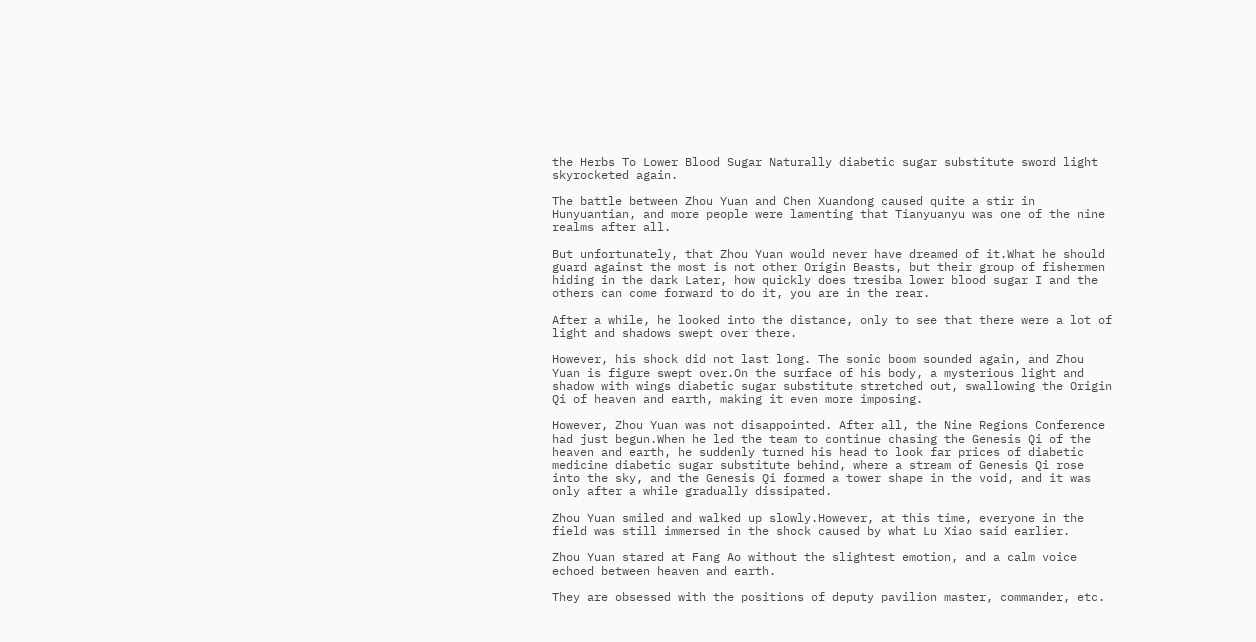the Herbs To Lower Blood Sugar Naturally diabetic sugar substitute sword light skyrocketed again.

The battle between Zhou Yuan and Chen Xuandong caused quite a stir in Hunyuantian, and more people were lamenting that Tianyuanyu was one of the nine realms after all.

But unfortunately, that Zhou Yuan would never have dreamed of it.What he should guard against the most is not other Origin Beasts, but their group of fishermen hiding in the dark Later, how quickly does tresiba lower blood sugar I and the others can come forward to do it, you are in the rear.

After a while, he looked into the distance, only to see that there were a lot of light and shadows swept over there.

However, his shock did not last long. The sonic boom sounded again, and Zhou Yuan is figure swept over.On the surface of his body, a mysterious light and shadow with wings diabetic sugar substitute stretched out, swallowing the Origin Qi of heaven and earth, making it even more imposing.

However, Zhou Yuan was not disappointed. After all, the Nine Regions Conference had just begun.When he led the team to continue chasing the Genesis Qi of the heaven and earth, he suddenly turned his head to look far prices of diabetic medicine diabetic sugar substitute behind, where a stream of Genesis Qi rose into the sky, and the Genesis Qi formed a tower shape in the void, and it was only after a while gradually dissipated.

Zhou Yuan smiled and walked up slowly.However, at this time, everyone in the field was still immersed in the shock caused by what Lu Xiao said earlier.

Zhou Yuan stared at Fang Ao without the slightest emotion, and a calm voice echoed between heaven and earth.

They are obsessed with the positions of deputy pavilion master, commander, etc.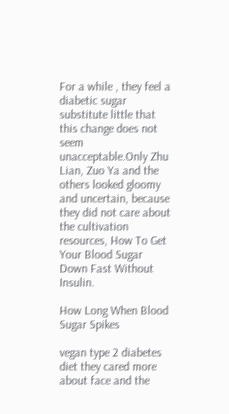For a while , they feel a diabetic sugar substitute little that this change does not seem unacceptable.Only Zhu Lian, Zuo Ya and the others looked gloomy and uncertain, because they did not care about the cultivation resources, How To Get Your Blood Sugar Down Fast Without Insulin.

How Long When Blood Sugar Spikes

vegan type 2 diabetes diet they cared more about face and the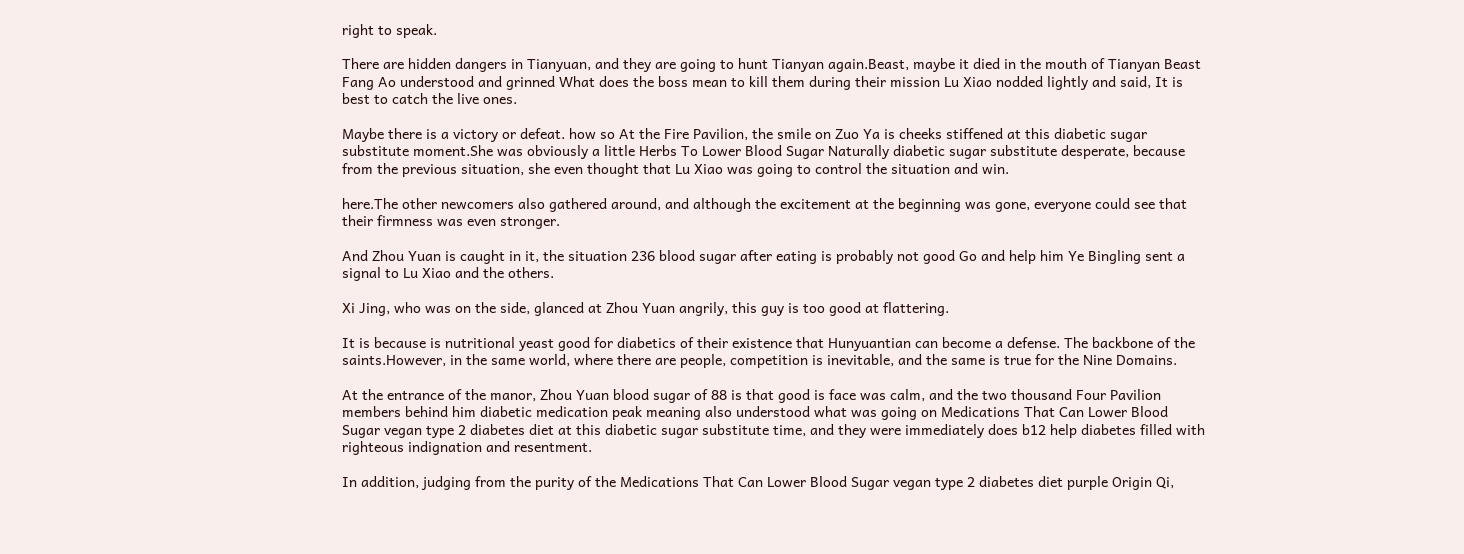right to speak.

There are hidden dangers in Tianyuan, and they are going to hunt Tianyan again.Beast, maybe it died in the mouth of Tianyan Beast Fang Ao understood and grinned What does the boss mean to kill them during their mission Lu Xiao nodded lightly and said, It is best to catch the live ones.

Maybe there is a victory or defeat. how so At the Fire Pavilion, the smile on Zuo Ya is cheeks stiffened at this diabetic sugar substitute moment.She was obviously a little Herbs To Lower Blood Sugar Naturally diabetic sugar substitute desperate, because from the previous situation, she even thought that Lu Xiao was going to control the situation and win.

here.The other newcomers also gathered around, and although the excitement at the beginning was gone, everyone could see that their firmness was even stronger.

And Zhou Yuan is caught in it, the situation 236 blood sugar after eating is probably not good Go and help him Ye Bingling sent a signal to Lu Xiao and the others.

Xi Jing, who was on the side, glanced at Zhou Yuan angrily, this guy is too good at flattering.

It is because is nutritional yeast good for diabetics of their existence that Hunyuantian can become a defense. The backbone of the saints.However, in the same world, where there are people, competition is inevitable, and the same is true for the Nine Domains.

At the entrance of the manor, Zhou Yuan blood sugar of 88 is that good is face was calm, and the two thousand Four Pavilion members behind him diabetic medication peak meaning also understood what was going on Medications That Can Lower Blood Sugar vegan type 2 diabetes diet at this diabetic sugar substitute time, and they were immediately does b12 help diabetes filled with righteous indignation and resentment.

In addition, judging from the purity of the Medications That Can Lower Blood Sugar vegan type 2 diabetes diet purple Origin Qi,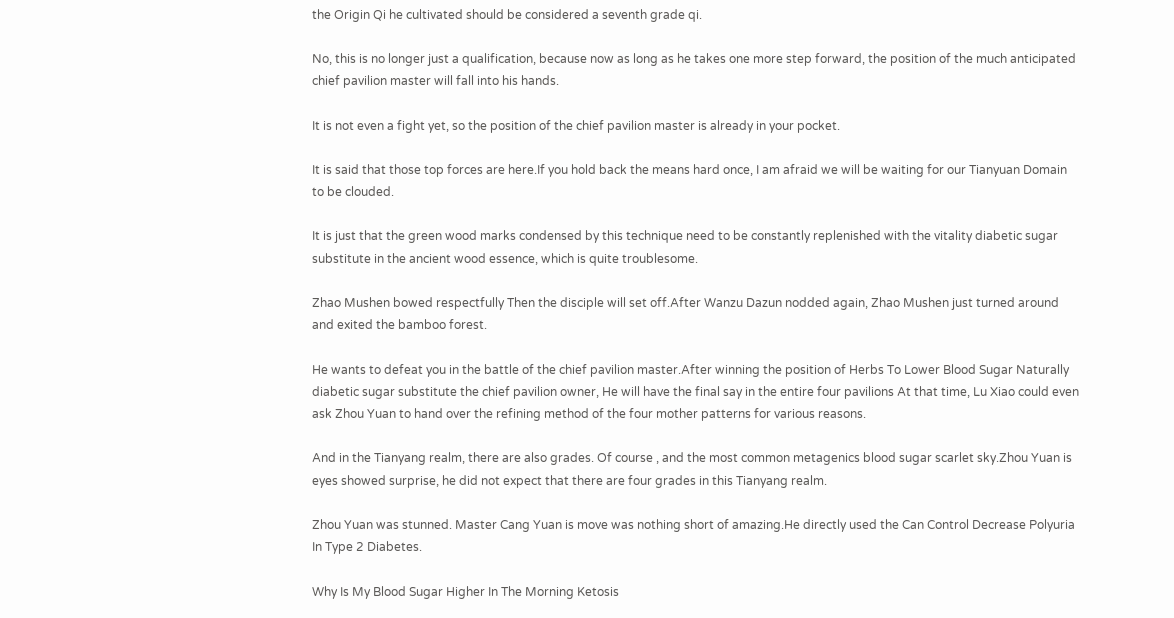the Origin Qi he cultivated should be considered a seventh grade qi.

No, this is no longer just a qualification, because now as long as he takes one more step forward, the position of the much anticipated chief pavilion master will fall into his hands.

It is not even a fight yet, so the position of the chief pavilion master is already in your pocket.

It is said that those top forces are here.If you hold back the means hard once, I am afraid we will be waiting for our Tianyuan Domain to be clouded.

It is just that the green wood marks condensed by this technique need to be constantly replenished with the vitality diabetic sugar substitute in the ancient wood essence, which is quite troublesome.

Zhao Mushen bowed respectfully Then the disciple will set off.After Wanzu Dazun nodded again, Zhao Mushen just turned around and exited the bamboo forest.

He wants to defeat you in the battle of the chief pavilion master.After winning the position of Herbs To Lower Blood Sugar Naturally diabetic sugar substitute the chief pavilion owner, He will have the final say in the entire four pavilions At that time, Lu Xiao could even ask Zhou Yuan to hand over the refining method of the four mother patterns for various reasons.

And in the Tianyang realm, there are also grades. Of course , and the most common metagenics blood sugar scarlet sky.Zhou Yuan is eyes showed surprise, he did not expect that there are four grades in this Tianyang realm.

Zhou Yuan was stunned. Master Cang Yuan is move was nothing short of amazing.He directly used the Can Control Decrease Polyuria In Type 2 Diabetes.

Why Is My Blood Sugar Higher In The Morning Ketosis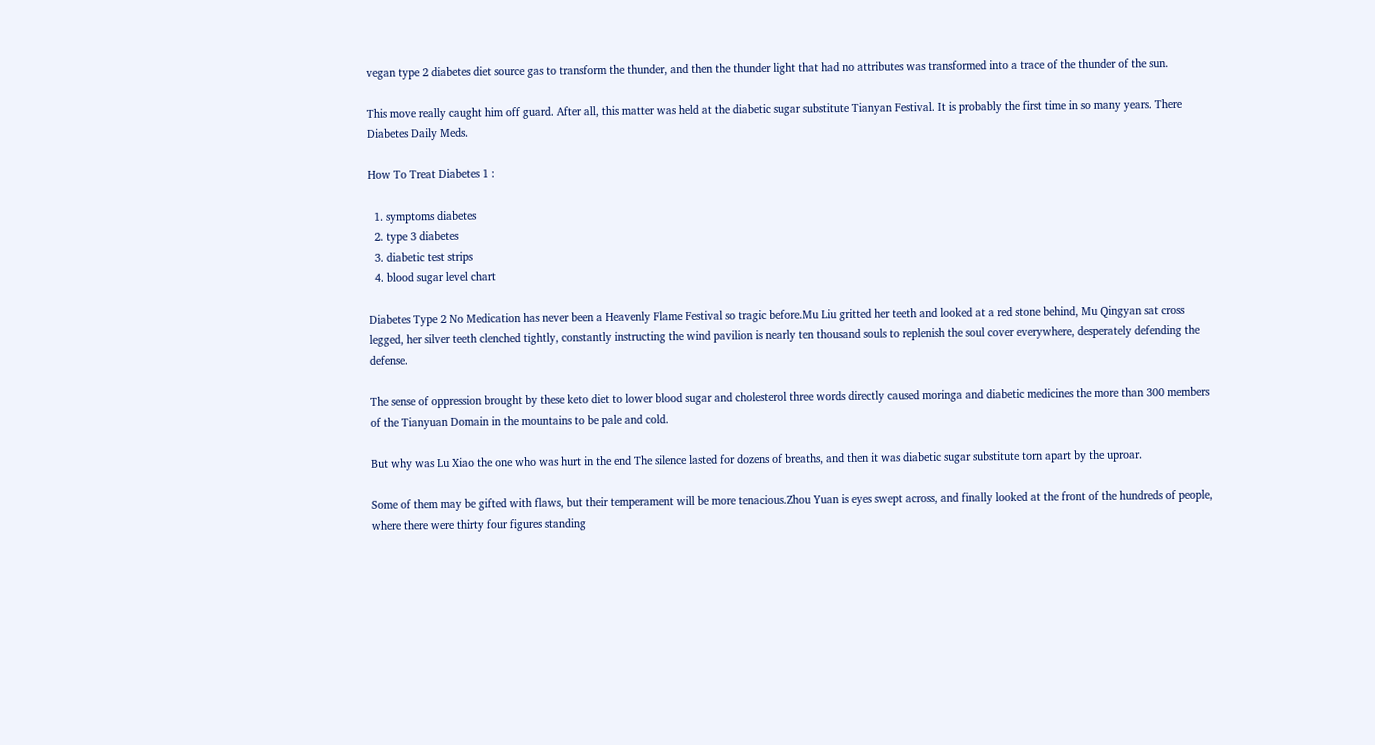vegan type 2 diabetes diet source gas to transform the thunder, and then the thunder light that had no attributes was transformed into a trace of the thunder of the sun.

This move really caught him off guard. After all, this matter was held at the diabetic sugar substitute Tianyan Festival. It is probably the first time in so many years. There Diabetes Daily Meds.

How To Treat Diabetes 1 :

  1. symptoms diabetes
  2. type 3 diabetes
  3. diabetic test strips
  4. blood sugar level chart

Diabetes Type 2 No Medication has never been a Heavenly Flame Festival so tragic before.Mu Liu gritted her teeth and looked at a red stone behind, Mu Qingyan sat cross legged, her silver teeth clenched tightly, constantly instructing the wind pavilion is nearly ten thousand souls to replenish the soul cover everywhere, desperately defending the defense.

The sense of oppression brought by these keto diet to lower blood sugar and cholesterol three words directly caused moringa and diabetic medicines the more than 300 members of the Tianyuan Domain in the mountains to be pale and cold.

But why was Lu Xiao the one who was hurt in the end The silence lasted for dozens of breaths, and then it was diabetic sugar substitute torn apart by the uproar.

Some of them may be gifted with flaws, but their temperament will be more tenacious.Zhou Yuan is eyes swept across, and finally looked at the front of the hundreds of people, where there were thirty four figures standing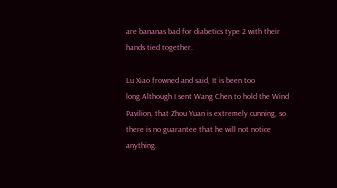are bananas bad for diabetics type 2 with their hands tied together.

Lu Xiao frowned and said, It is been too long.Although I sent Wang Chen to hold the Wind Pavilion, that Zhou Yuan is extremely cunning, so there is no guarantee that he will not notice anything.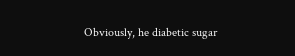Obviously, he diabetic sugar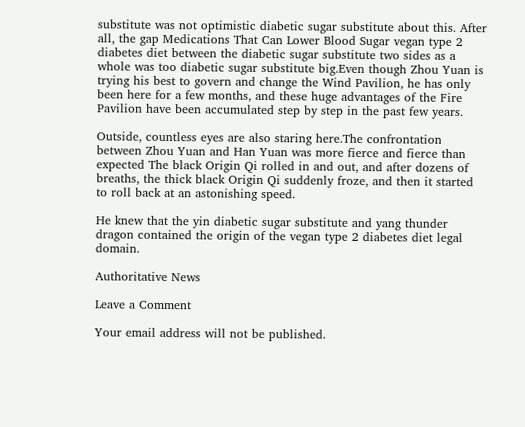substitute was not optimistic diabetic sugar substitute about this. After all, the gap Medications That Can Lower Blood Sugar vegan type 2 diabetes diet between the diabetic sugar substitute two sides as a whole was too diabetic sugar substitute big.Even though Zhou Yuan is trying his best to govern and change the Wind Pavilion, he has only been here for a few months, and these huge advantages of the Fire Pavilion have been accumulated step by step in the past few years.

Outside, countless eyes are also staring here.The confrontation between Zhou Yuan and Han Yuan was more fierce and fierce than expected The black Origin Qi rolled in and out, and after dozens of breaths, the thick black Origin Qi suddenly froze, and then it started to roll back at an astonishing speed.

He knew that the yin diabetic sugar substitute and yang thunder dragon contained the origin of the vegan type 2 diabetes diet legal domain.

Authoritative News

Leave a Comment

Your email address will not be published.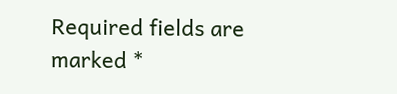Required fields are marked *